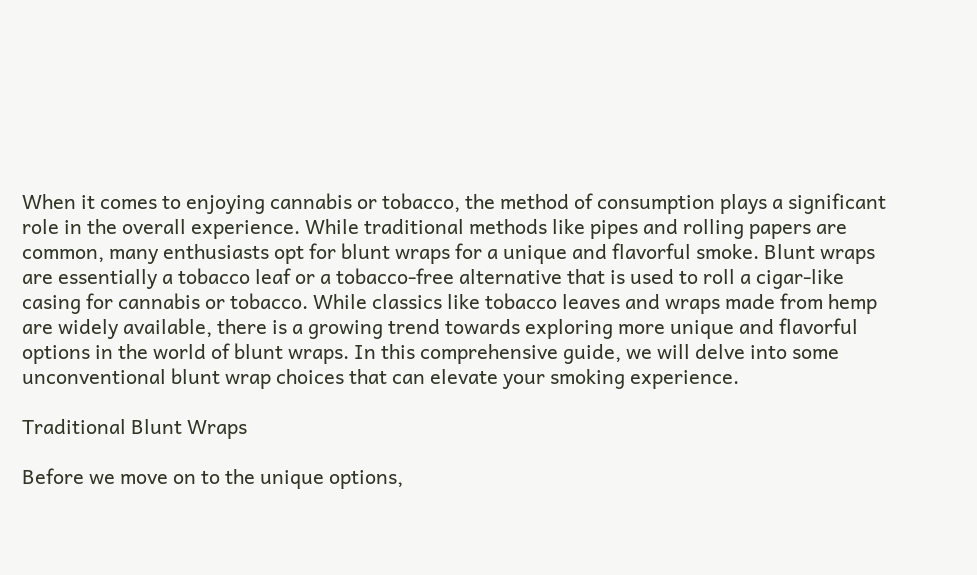When it comes to enjoying cannabis or tobacco, the method of consumption plays a significant role in the overall experience. While traditional methods like pipes and rolling papers are common, many enthusiasts opt for blunt wraps for a unique and flavorful smoke. Blunt wraps are essentially a tobacco leaf or a tobacco-free alternative that is used to roll a cigar-like casing for cannabis or tobacco. While classics like tobacco leaves and wraps made from hemp are widely available, there is a growing trend towards exploring more unique and flavorful options in the world of blunt wraps. In this comprehensive guide, we will delve into some unconventional blunt wrap choices that can elevate your smoking experience.

Traditional Blunt Wraps

Before we move on to the unique options,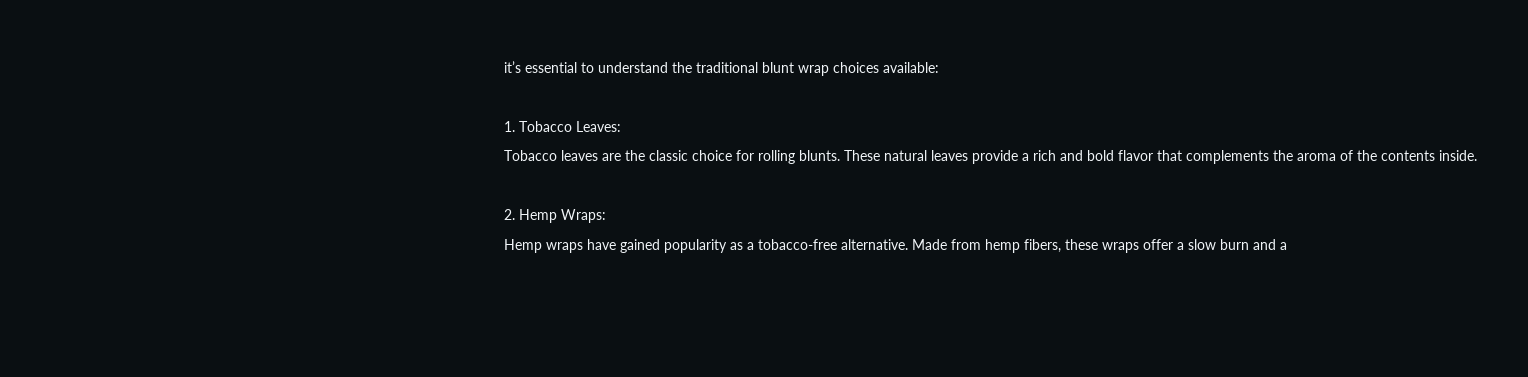it’s essential to understand the traditional blunt wrap choices available:

1. Tobacco Leaves:
Tobacco leaves are the classic choice for rolling blunts. These natural leaves provide a rich and bold flavor that complements the aroma of the contents inside.

2. Hemp Wraps:
Hemp wraps have gained popularity as a tobacco-free alternative. Made from hemp fibers, these wraps offer a slow burn and a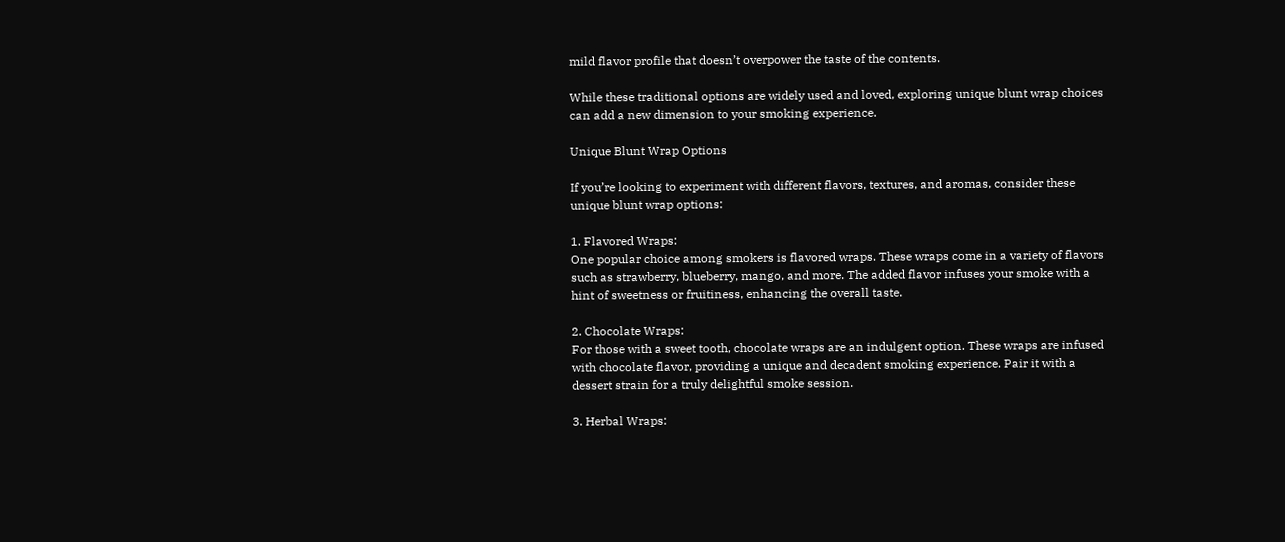mild flavor profile that doesn’t overpower the taste of the contents.

While these traditional options are widely used and loved, exploring unique blunt wrap choices can add a new dimension to your smoking experience.

Unique Blunt Wrap Options

If you’re looking to experiment with different flavors, textures, and aromas, consider these unique blunt wrap options:

1. Flavored Wraps:
One popular choice among smokers is flavored wraps. These wraps come in a variety of flavors such as strawberry, blueberry, mango, and more. The added flavor infuses your smoke with a hint of sweetness or fruitiness, enhancing the overall taste.

2. Chocolate Wraps:
For those with a sweet tooth, chocolate wraps are an indulgent option. These wraps are infused with chocolate flavor, providing a unique and decadent smoking experience. Pair it with a dessert strain for a truly delightful smoke session.

3. Herbal Wraps: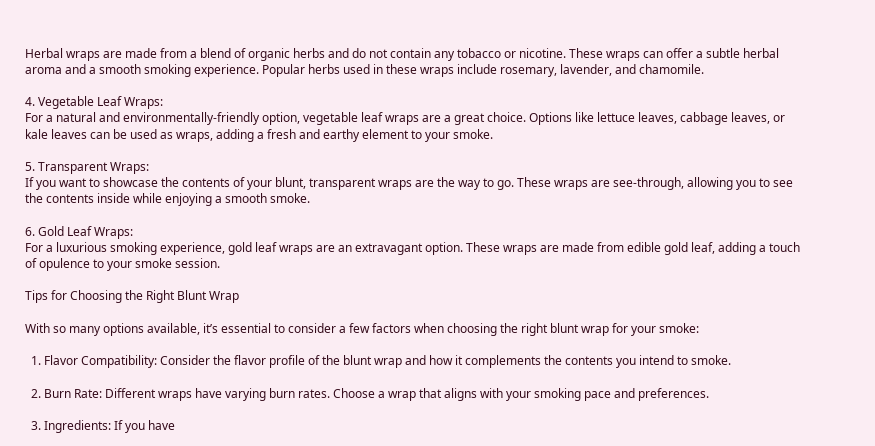Herbal wraps are made from a blend of organic herbs and do not contain any tobacco or nicotine. These wraps can offer a subtle herbal aroma and a smooth smoking experience. Popular herbs used in these wraps include rosemary, lavender, and chamomile.

4. Vegetable Leaf Wraps:
For a natural and environmentally-friendly option, vegetable leaf wraps are a great choice. Options like lettuce leaves, cabbage leaves, or kale leaves can be used as wraps, adding a fresh and earthy element to your smoke.

5. Transparent Wraps:
If you want to showcase the contents of your blunt, transparent wraps are the way to go. These wraps are see-through, allowing you to see the contents inside while enjoying a smooth smoke.

6. Gold Leaf Wraps:
For a luxurious smoking experience, gold leaf wraps are an extravagant option. These wraps are made from edible gold leaf, adding a touch of opulence to your smoke session.

Tips for Choosing the Right Blunt Wrap

With so many options available, it’s essential to consider a few factors when choosing the right blunt wrap for your smoke:

  1. Flavor Compatibility: Consider the flavor profile of the blunt wrap and how it complements the contents you intend to smoke.

  2. Burn Rate: Different wraps have varying burn rates. Choose a wrap that aligns with your smoking pace and preferences.

  3. Ingredients: If you have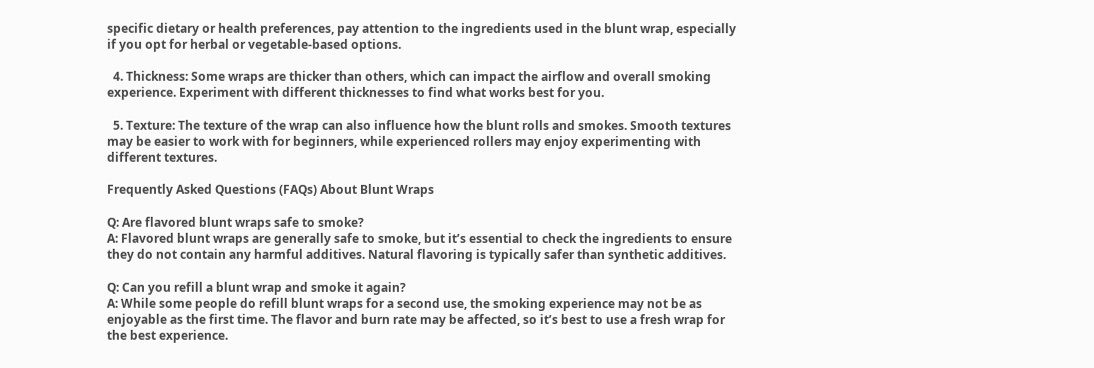specific dietary or health preferences, pay attention to the ingredients used in the blunt wrap, especially if you opt for herbal or vegetable-based options.

  4. Thickness: Some wraps are thicker than others, which can impact the airflow and overall smoking experience. Experiment with different thicknesses to find what works best for you.

  5. Texture: The texture of the wrap can also influence how the blunt rolls and smokes. Smooth textures may be easier to work with for beginners, while experienced rollers may enjoy experimenting with different textures.

Frequently Asked Questions (FAQs) About Blunt Wraps

Q: Are flavored blunt wraps safe to smoke?
A: Flavored blunt wraps are generally safe to smoke, but it’s essential to check the ingredients to ensure they do not contain any harmful additives. Natural flavoring is typically safer than synthetic additives.

Q: Can you refill a blunt wrap and smoke it again?
A: While some people do refill blunt wraps for a second use, the smoking experience may not be as enjoyable as the first time. The flavor and burn rate may be affected, so it’s best to use a fresh wrap for the best experience.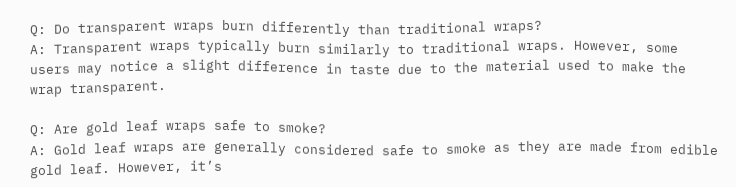Q: Do transparent wraps burn differently than traditional wraps?
A: Transparent wraps typically burn similarly to traditional wraps. However, some users may notice a slight difference in taste due to the material used to make the wrap transparent.

Q: Are gold leaf wraps safe to smoke?
A: Gold leaf wraps are generally considered safe to smoke as they are made from edible gold leaf. However, it’s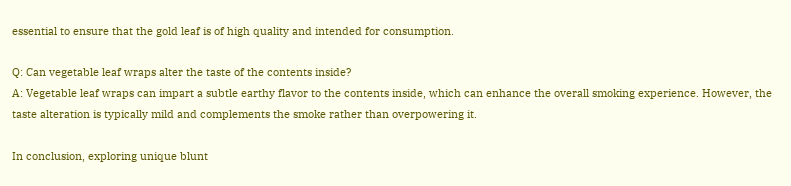essential to ensure that the gold leaf is of high quality and intended for consumption.

Q: Can vegetable leaf wraps alter the taste of the contents inside?
A: Vegetable leaf wraps can impart a subtle earthy flavor to the contents inside, which can enhance the overall smoking experience. However, the taste alteration is typically mild and complements the smoke rather than overpowering it.

In conclusion, exploring unique blunt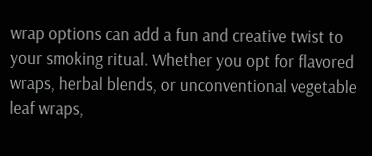wrap options can add a fun and creative twist to your smoking ritual. Whether you opt for flavored wraps, herbal blends, or unconventional vegetable leaf wraps,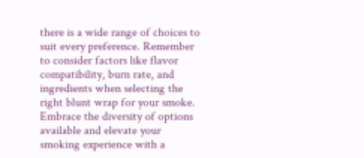there is a wide range of choices to suit every preference. Remember to consider factors like flavor compatibility, burn rate, and ingredients when selecting the right blunt wrap for your smoke. Embrace the diversity of options available and elevate your smoking experience with a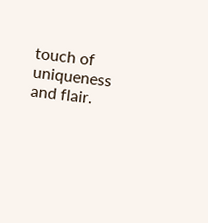touch of uniqueness and flair.